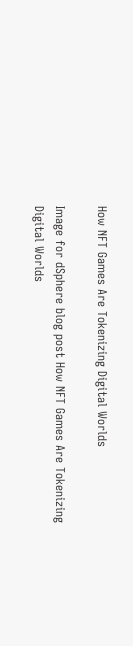How NFT Games Are Tokenizing Digital Worlds

Image for dSphere blog post How NFT Games Are Tokenizing Digital Worlds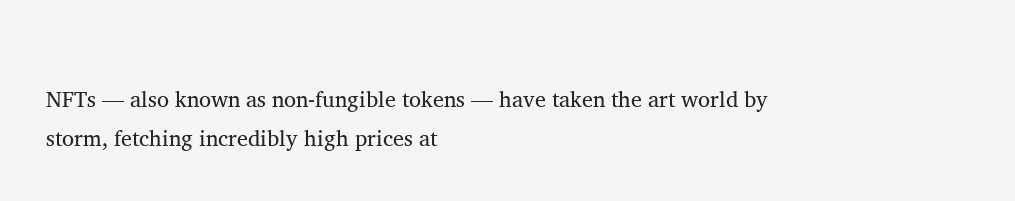NFTs — also known as non-fungible tokens — have taken the art world by storm, fetching incredibly high prices at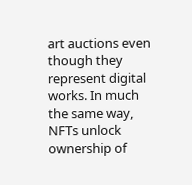art auctions even though they represent digital works. In much the same way, NFTs unlock ownership of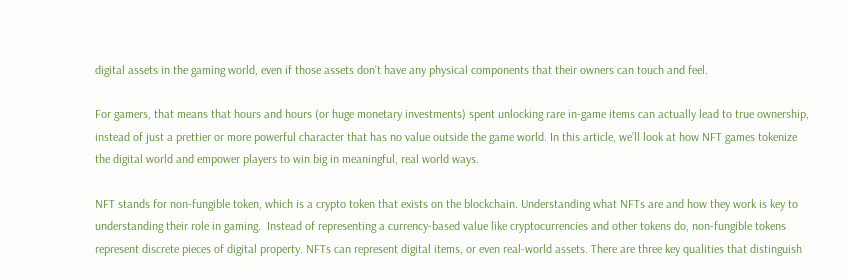digital assets in the gaming world, even if those assets don’t have any physical components that their owners can touch and feel.

For gamers, that means that hours and hours (or huge monetary investments) spent unlocking rare in-game items can actually lead to true ownership, instead of just a prettier or more powerful character that has no value outside the game world. In this article, we’ll look at how NFT games tokenize the digital world and empower players to win big in meaningful, real world ways.

NFT stands for non-fungible token, which is a crypto token that exists on the blockchain. Understanding what NFTs are and how they work is key to understanding their role in gaming.  Instead of representing a currency-based value like cryptocurrencies and other tokens do, non-fungible tokens represent discrete pieces of digital property. NFTs can represent digital items, or even real-world assets. There are three key qualities that distinguish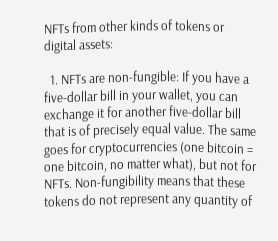NFTs from other kinds of tokens or digital assets:

  1. NFTs are non-fungible: If you have a five-dollar bill in your wallet, you can exchange it for another five-dollar bill that is of precisely equal value. The same goes for cryptocurrencies (one bitcoin = one bitcoin, no matter what), but not for NFTs. Non-fungibility means that these tokens do not represent any quantity of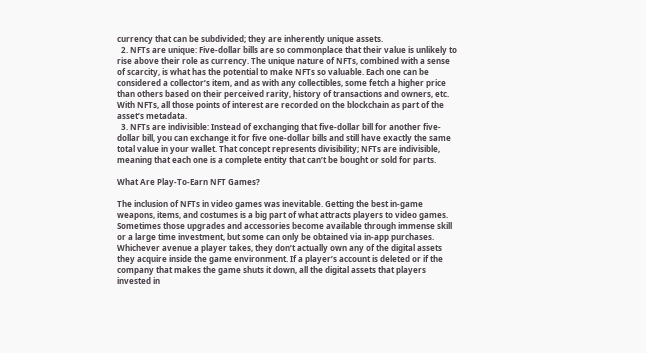currency that can be subdivided; they are inherently unique assets.
  2. NFTs are unique: Five-dollar bills are so commonplace that their value is unlikely to rise above their role as currency. The unique nature of NFTs, combined with a sense of scarcity, is what has the potential to make NFTs so valuable. Each one can be considered a collector’s item, and as with any collectibles, some fetch a higher price than others based on their perceived rarity, history of transactions and owners, etc. With NFTs, all those points of interest are recorded on the blockchain as part of the asset’s metadata.
  3. NFTs are indivisible: Instead of exchanging that five-dollar bill for another five-dollar bill, you can exchange it for five one-dollar bills and still have exactly the same total value in your wallet. That concept represents divisibility; NFTs are indivisible, meaning that each one is a complete entity that can’t be bought or sold for parts.

What Are Play-To-Earn NFT Games?

The inclusion of NFTs in video games was inevitable. Getting the best in-game weapons, items, and costumes is a big part of what attracts players to video games.  Sometimes those upgrades and accessories become available through immense skill or a large time investment, but some can only be obtained via in-app purchases. Whichever avenue a player takes, they don’t actually own any of the digital assets they acquire inside the game environment. If a player’s account is deleted or if the company that makes the game shuts it down, all the digital assets that players invested in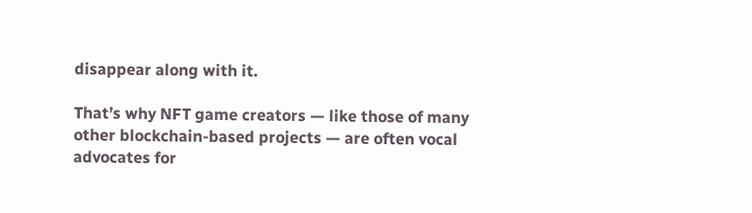disappear along with it.

That’s why NFT game creators — like those of many other blockchain-based projects — are often vocal advocates for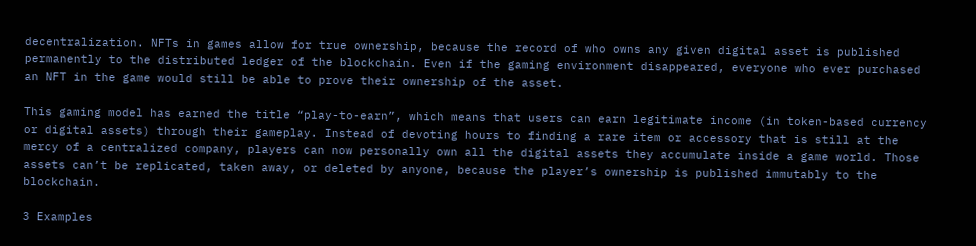decentralization. NFTs in games allow for true ownership, because the record of who owns any given digital asset is published permanently to the distributed ledger of the blockchain. Even if the gaming environment disappeared, everyone who ever purchased an NFT in the game would still be able to prove their ownership of the asset.

This gaming model has earned the title “play-to-earn”, which means that users can earn legitimate income (in token-based currency or digital assets) through their gameplay. Instead of devoting hours to finding a rare item or accessory that is still at the mercy of a centralized company, players can now personally own all the digital assets they accumulate inside a game world. Those assets can’t be replicated, taken away, or deleted by anyone, because the player’s ownership is published immutably to the blockchain.

3 Examples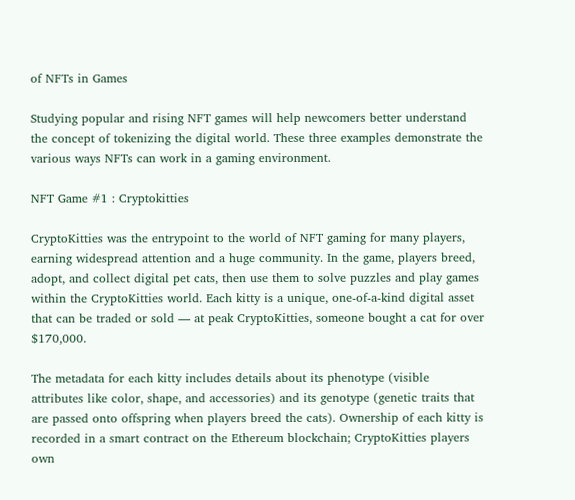of NFTs in Games

Studying popular and rising NFT games will help newcomers better understand the concept of tokenizing the digital world. These three examples demonstrate the various ways NFTs can work in a gaming environment.

NFT Game #1 : Cryptokitties

CryptoKitties was the entrypoint to the world of NFT gaming for many players, earning widespread attention and a huge community. In the game, players breed, adopt, and collect digital pet cats, then use them to solve puzzles and play games within the CryptoKitties world. Each kitty is a unique, one-of-a-kind digital asset that can be traded or sold — at peak CryptoKitties, someone bought a cat for over $170,000.

The metadata for each kitty includes details about its phenotype (visible attributes like color, shape, and accessories) and its genotype (genetic traits that are passed onto offspring when players breed the cats). Ownership of each kitty is recorded in a smart contract on the Ethereum blockchain; CryptoKitties players own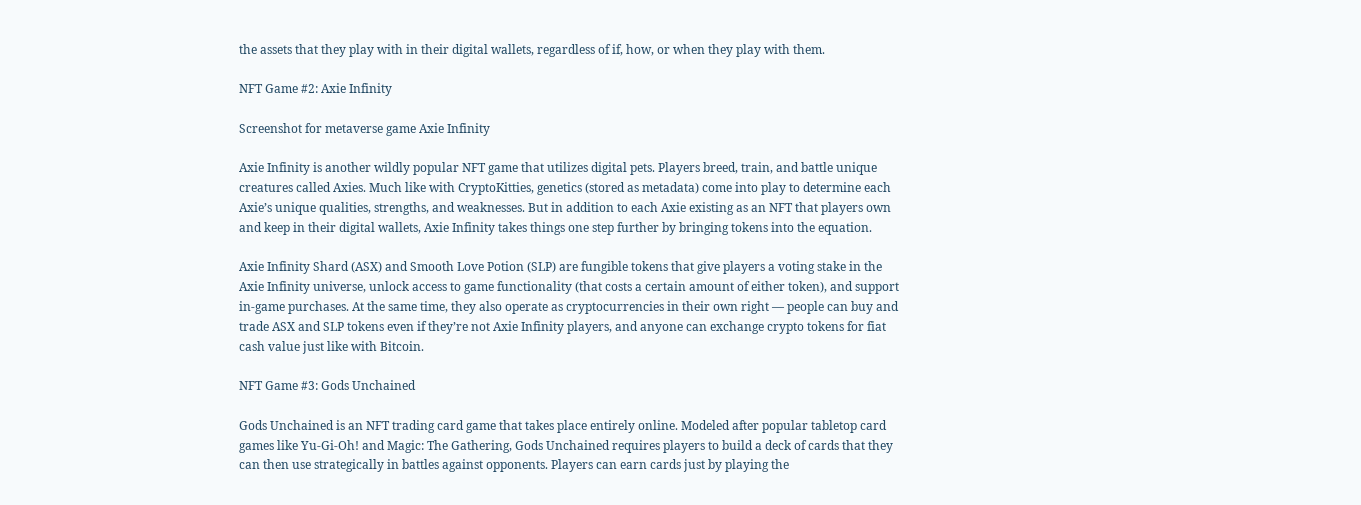the assets that they play with in their digital wallets, regardless of if, how, or when they play with them.

NFT Game #2: Axie Infinity

Screenshot for metaverse game Axie Infinity

Axie Infinity is another wildly popular NFT game that utilizes digital pets. Players breed, train, and battle unique creatures called Axies. Much like with CryptoKitties, genetics (stored as metadata) come into play to determine each Axie’s unique qualities, strengths, and weaknesses. But in addition to each Axie existing as an NFT that players own and keep in their digital wallets, Axie Infinity takes things one step further by bringing tokens into the equation.

Axie Infinity Shard (ASX) and Smooth Love Potion (SLP) are fungible tokens that give players a voting stake in the Axie Infinity universe, unlock access to game functionality (that costs a certain amount of either token), and support in-game purchases. At the same time, they also operate as cryptocurrencies in their own right — people can buy and trade ASX and SLP tokens even if they’re not Axie Infinity players, and anyone can exchange crypto tokens for fiat cash value just like with Bitcoin.

NFT Game #3: Gods Unchained

Gods Unchained is an NFT trading card game that takes place entirely online. Modeled after popular tabletop card games like Yu-Gi-Oh! and Magic: The Gathering, Gods Unchained requires players to build a deck of cards that they can then use strategically in battles against opponents. Players can earn cards just by playing the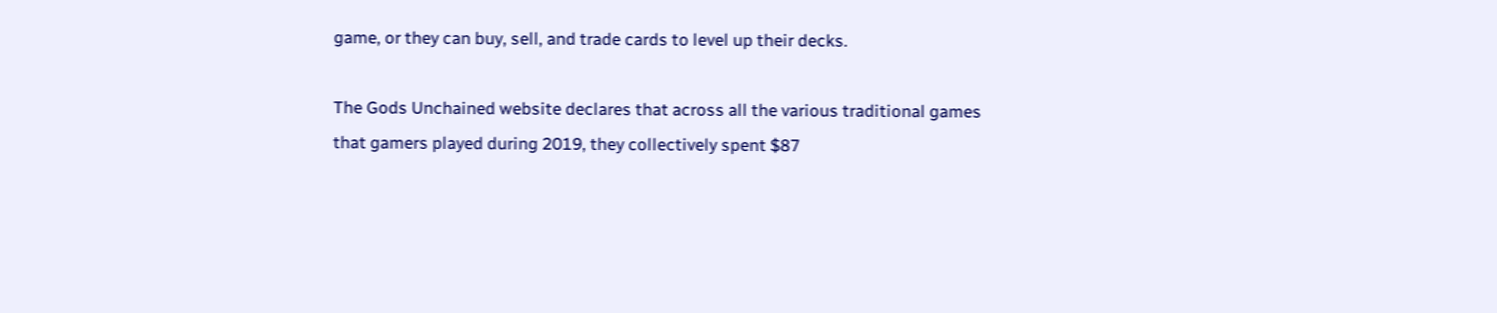game, or they can buy, sell, and trade cards to level up their decks.

The Gods Unchained website declares that across all the various traditional games that gamers played during 2019, they collectively spent $87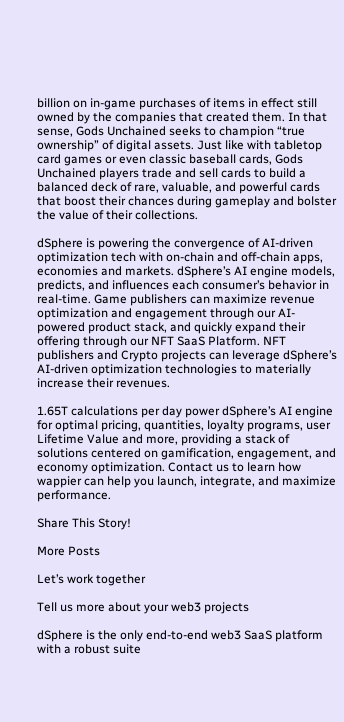billion on in-game purchases of items in effect still owned by the companies that created them. In that sense, Gods Unchained seeks to champion “true ownership” of digital assets. Just like with tabletop card games or even classic baseball cards, Gods Unchained players trade and sell cards to build a balanced deck of rare, valuable, and powerful cards that boost their chances during gameplay and bolster the value of their collections.

dSphere is powering the convergence of AI-driven optimization tech with on-chain and off-chain apps, economies and markets. dSphere’s AI engine models, predicts, and influences each consumer’s behavior in real-time. Game publishers can maximize revenue optimization and engagement through our AI-powered product stack, and quickly expand their offering through our NFT SaaS Platform. NFT publishers and Crypto projects can leverage dSphere’s AI-driven optimization technologies to materially increase their revenues.

1.65T calculations per day power dSphere’s AI engine for optimal pricing, quantities, loyalty programs, user Lifetime Value and more, providing a stack of solutions centered on gamification, engagement, and economy optimization. Contact us to learn how wappier can help you launch, integrate, and maximize performance.

Share This Story!

More Posts

Let’s work together

Tell us more about your web3 projects

dSphere is the only end-to-end web3 SaaS platform with a robust suite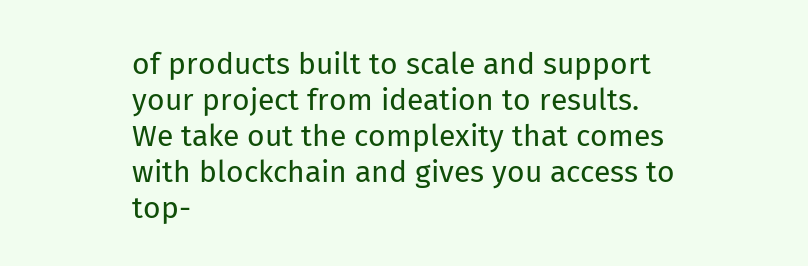of products built to scale and support your project from ideation to results. We take out the complexity that comes with blockchain and gives you access to top-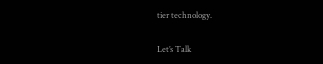tier technology.

Let’s Talk